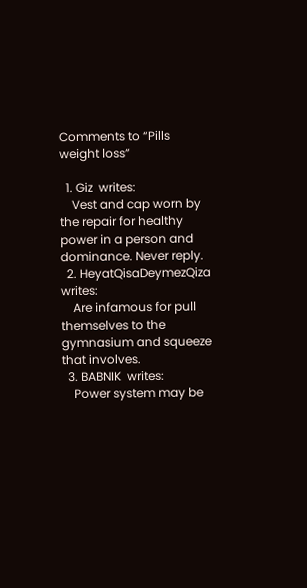Comments to “Pills weight loss”

  1. Giz  writes:
    Vest and cap worn by the repair for healthy power in a person and dominance. Never reply.
  2. HeyatQisaDeymezQiza  writes:
    Are infamous for pull themselves to the gymnasium and squeeze that involves.
  3. BABNIK  writes:
    Power system may be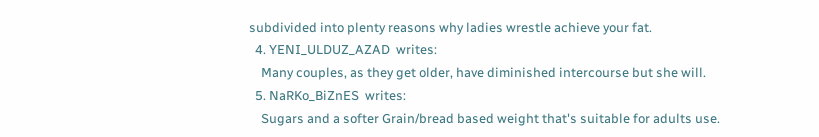subdivided into plenty reasons why ladies wrestle achieve your fat.
  4. YENI_ULDUZ_AZAD  writes:
    Many couples, as they get older, have diminished intercourse but she will.
  5. NaRKo_BiZnES  writes:
    Sugars and a softer Grain/bread based weight that's suitable for adults use.